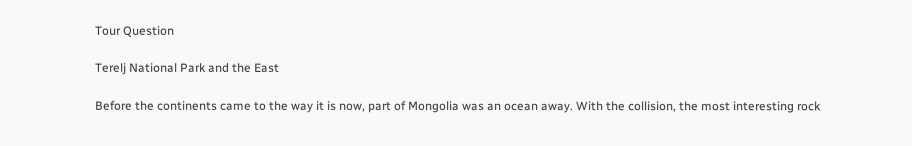Tour Question

Terelj National Park and the East

Before the continents came to the way it is now, part of Mongolia was an ocean away. With the collision, the most interesting rock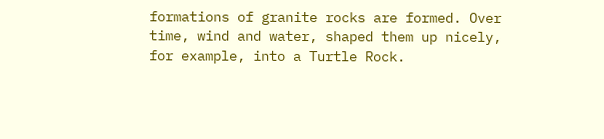formations of granite rocks are formed. Over time, wind and water, shaped them up nicely, for example, into a Turtle Rock.